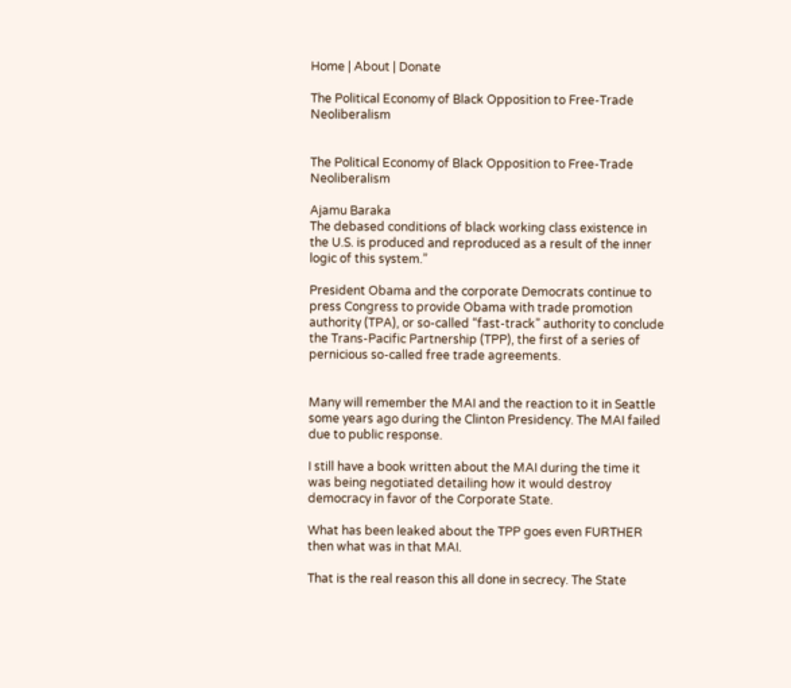Home | About | Donate

The Political Economy of Black Opposition to Free-Trade Neoliberalism


The Political Economy of Black Opposition to Free-Trade Neoliberalism

Ajamu Baraka
The debased conditions of black working class existence in the U.S. is produced and reproduced as a result of the inner logic of this system.”

President Obama and the corporate Democrats continue to press Congress to provide Obama with trade promotion authority (TPA), or so-called “fast-track” authority to conclude the Trans-Pacific Partnership (TPP), the first of a series of pernicious so-called free trade agreements.


Many will remember the MAI and the reaction to it in Seattle some years ago during the Clinton Presidency. The MAI failed due to public response.

I still have a book written about the MAI during the time it was being negotiated detailing how it would destroy democracy in favor of the Corporate State.

What has been leaked about the TPP goes even FURTHER then what was in that MAI.

That is the real reason this all done in secrecy. The State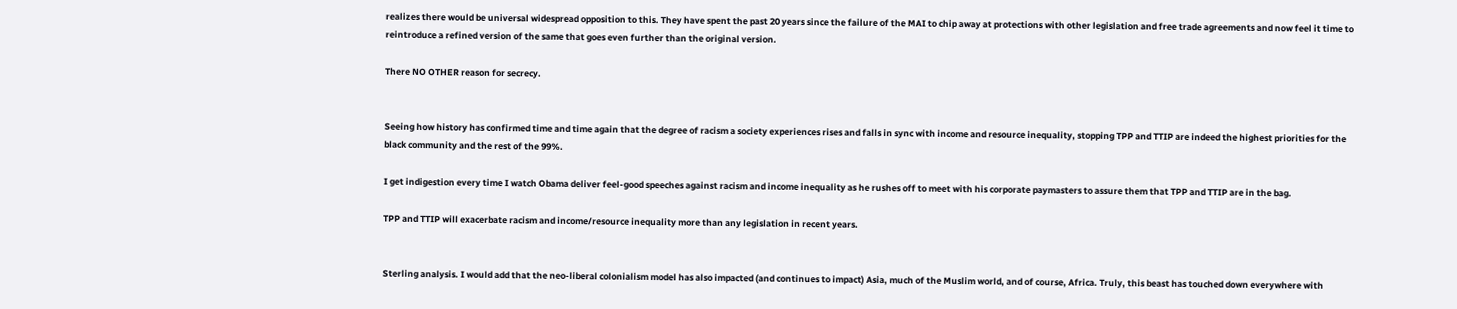realizes there would be universal widespread opposition to this. They have spent the past 20 years since the failure of the MAI to chip away at protections with other legislation and free trade agreements and now feel it time to reintroduce a refined version of the same that goes even further than the original version.

There NO OTHER reason for secrecy.


Seeing how history has confirmed time and time again that the degree of racism a society experiences rises and falls in sync with income and resource inequality, stopping TPP and TTIP are indeed the highest priorities for the black community and the rest of the 99%.

I get indigestion every time I watch Obama deliver feel-good speeches against racism and income inequality as he rushes off to meet with his corporate paymasters to assure them that TPP and TTIP are in the bag.

TPP and TTIP will exacerbate racism and income/resource inequality more than any legislation in recent years.


Sterling analysis. I would add that the neo-liberal colonialism model has also impacted (and continues to impact) Asia, much of the Muslim world, and of course, Africa. Truly, this beast has touched down everywhere with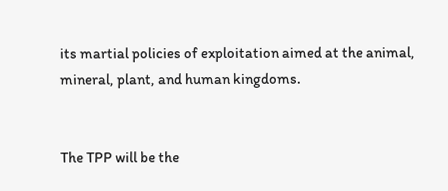its martial policies of exploitation aimed at the animal, mineral, plant, and human kingdoms.


The TPP will be the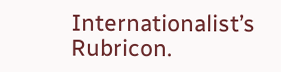Internationalist’s Rubricon.